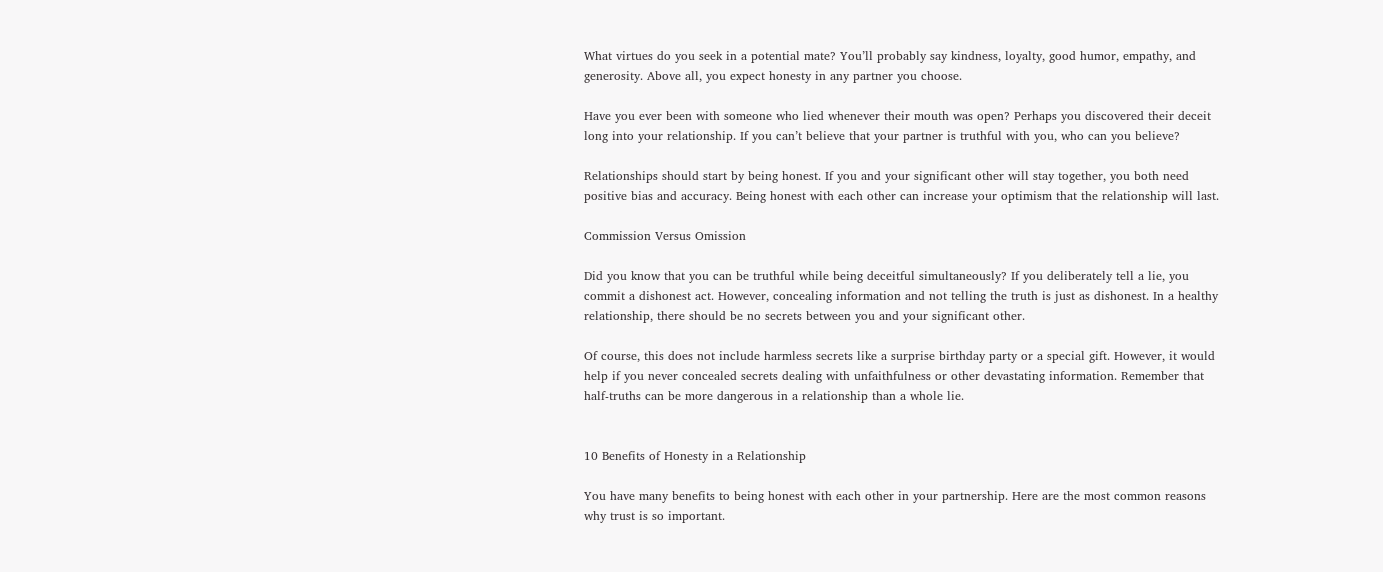What virtues do you seek in a potential mate? You’ll probably say kindness, loyalty, good humor, empathy, and generosity. Above all, you expect honesty in any partner you choose.

Have you ever been with someone who lied whenever their mouth was open? Perhaps you discovered their deceit long into your relationship. If you can’t believe that your partner is truthful with you, who can you believe?

Relationships should start by being honest. If you and your significant other will stay together, you both need positive bias and accuracy. Being honest with each other can increase your optimism that the relationship will last.

Commission Versus Omission

Did you know that you can be truthful while being deceitful simultaneously? If you deliberately tell a lie, you commit a dishonest act. However, concealing information and not telling the truth is just as dishonest. In a healthy relationship, there should be no secrets between you and your significant other.

Of course, this does not include harmless secrets like a surprise birthday party or a special gift. However, it would help if you never concealed secrets dealing with unfaithfulness or other devastating information. Remember that half-truths can be more dangerous in a relationship than a whole lie.


10 Benefits of Honesty in a Relationship

You have many benefits to being honest with each other in your partnership. Here are the most common reasons why trust is so important.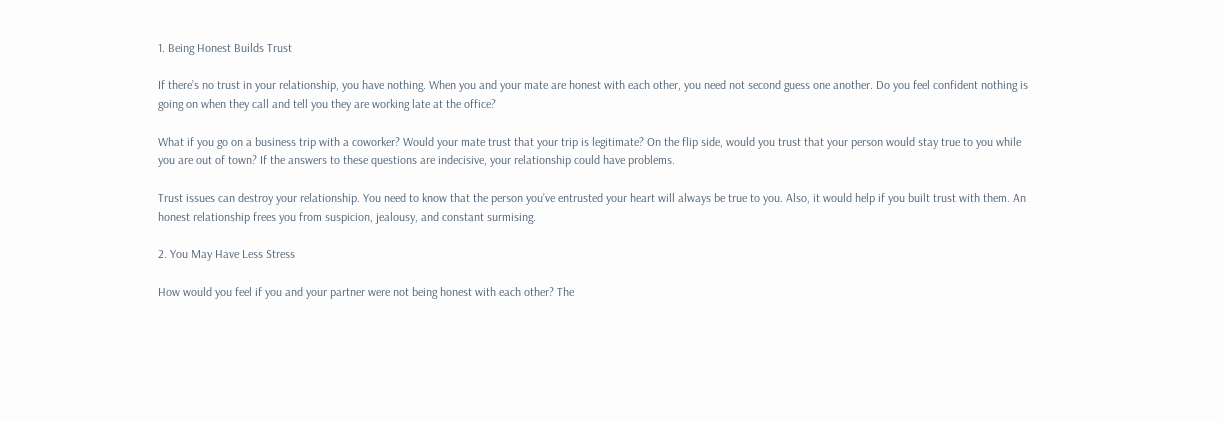1. Being Honest Builds Trust

If there’s no trust in your relationship, you have nothing. When you and your mate are honest with each other, you need not second guess one another. Do you feel confident nothing is going on when they call and tell you they are working late at the office?

What if you go on a business trip with a coworker? Would your mate trust that your trip is legitimate? On the flip side, would you trust that your person would stay true to you while you are out of town? If the answers to these questions are indecisive, your relationship could have problems.

Trust issues can destroy your relationship. You need to know that the person you’ve entrusted your heart will always be true to you. Also, it would help if you built trust with them. An honest relationship frees you from suspicion, jealousy, and constant surmising.

2. You May Have Less Stress

How would you feel if you and your partner were not being honest with each other? The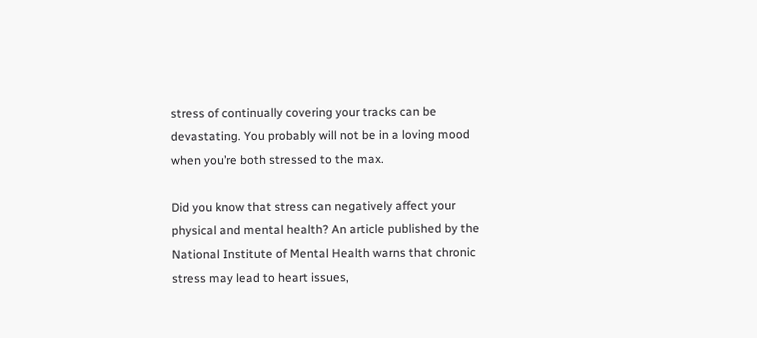stress of continually covering your tracks can be devastating. You probably will not be in a loving mood when you’re both stressed to the max.

Did you know that stress can negatively affect your physical and mental health? An article published by the National Institute of Mental Health warns that chronic stress may lead to heart issues,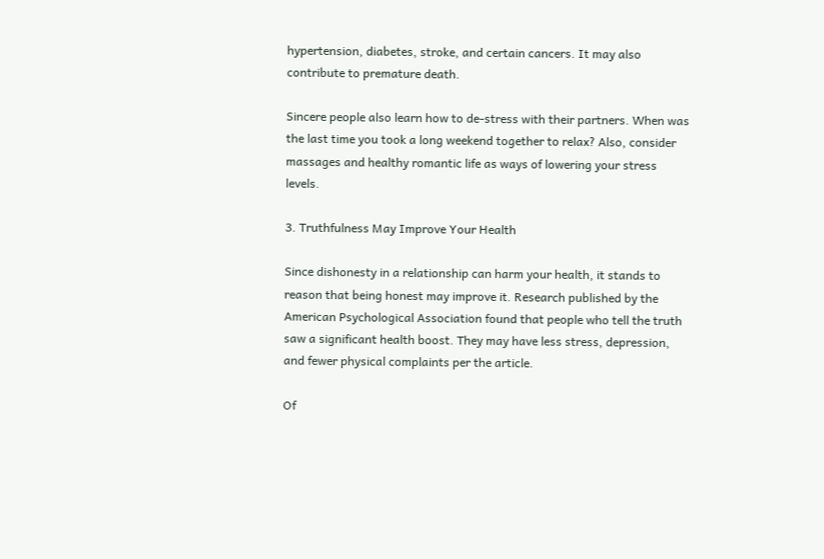hypertension, diabetes, stroke, and certain cancers. It may also contribute to premature death.

Sincere people also learn how to de-stress with their partners. When was the last time you took a long weekend together to relax? Also, consider massages and healthy romantic life as ways of lowering your stress levels.

3. Truthfulness May Improve Your Health

Since dishonesty in a relationship can harm your health, it stands to reason that being honest may improve it. Research published by the American Psychological Association found that people who tell the truth saw a significant health boost. They may have less stress, depression, and fewer physical complaints per the article.

Of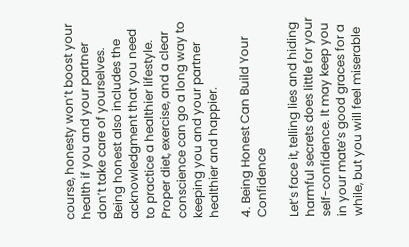course, honesty won’t boost your health if you and your partner don’t take care of yourselves. Being honest also includes the acknowledgment that you need to practice a healthier lifestyle. Proper diet, exercise, and a clear conscience can go a long way to keeping you and your partner healthier and happier.

4. Being Honest Can Build Your Confidence

Let’s face it, telling lies and hiding harmful secrets does little for your self-confidence. It may keep you in your mate’s good graces for a while, but you will feel miserable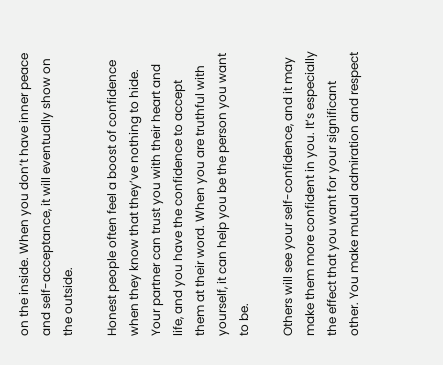on the inside. When you don’t have inner peace and self-acceptance, it will eventually show on the outside.

Honest people often feel a boost of confidence when they know that they’ve nothing to hide. Your partner can trust you with their heart and life, and you have the confidence to accept them at their word. When you are truthful with yourself, it can help you be the person you want to be.

Others will see your self-confidence, and it may make them more confident in you. It’s especially the effect that you want for your significant other. You make mutual admiration and respect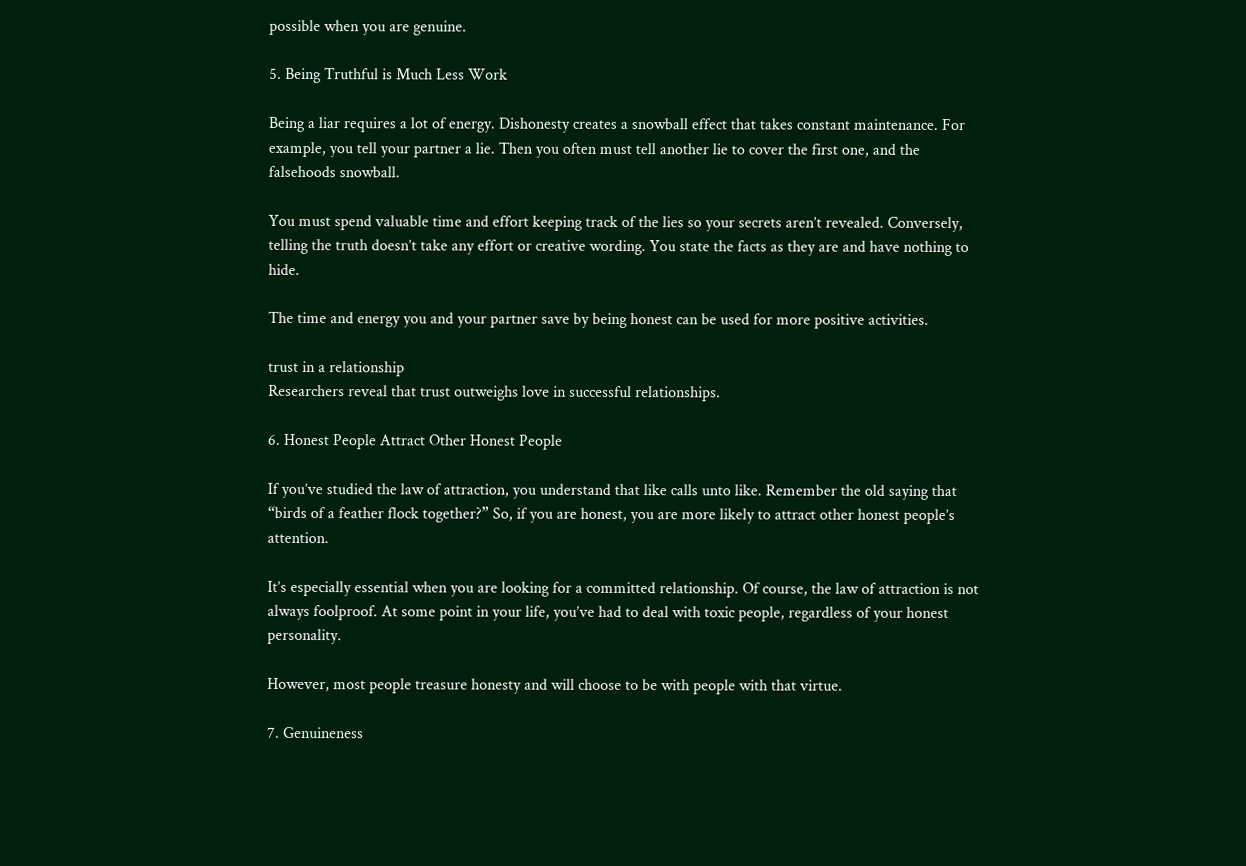possible when you are genuine.

5. Being Truthful is Much Less Work

Being a liar requires a lot of energy. Dishonesty creates a snowball effect that takes constant maintenance. For example, you tell your partner a lie. Then you often must tell another lie to cover the first one, and the falsehoods snowball.

You must spend valuable time and effort keeping track of the lies so your secrets aren’t revealed. Conversely, telling the truth doesn’t take any effort or creative wording. You state the facts as they are and have nothing to hide.

The time and energy you and your partner save by being honest can be used for more positive activities.

trust in a relationship
Researchers reveal that trust outweighs love in successful relationships.

6. Honest People Attract Other Honest People

If you’ve studied the law of attraction, you understand that like calls unto like. Remember the old saying that “birds of a feather flock together?” So, if you are honest, you are more likely to attract other honest people’s attention.

It’s especially essential when you are looking for a committed relationship. Of course, the law of attraction is not always foolproof. At some point in your life, you’ve had to deal with toxic people, regardless of your honest personality.

However, most people treasure honesty and will choose to be with people with that virtue.

7. Genuineness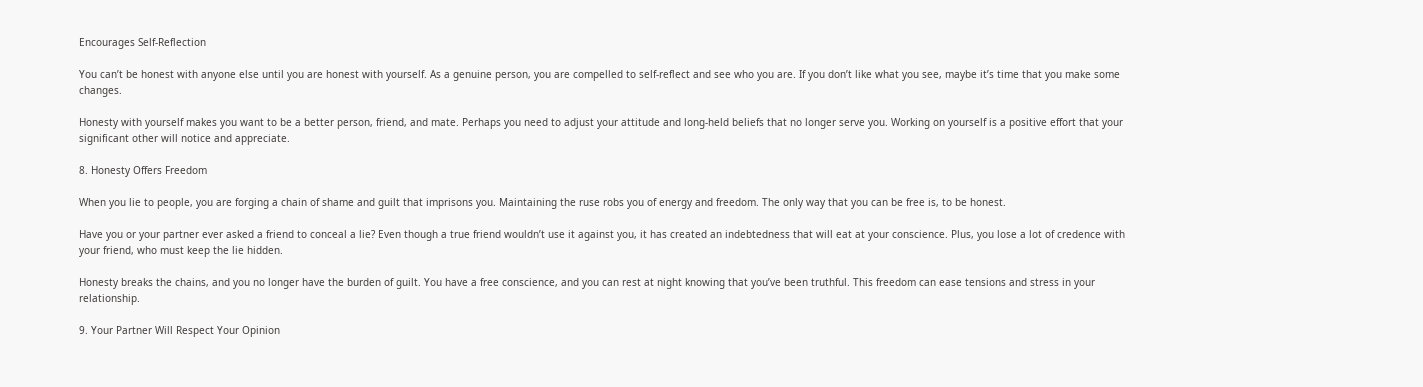Encourages Self-Reflection

You can’t be honest with anyone else until you are honest with yourself. As a genuine person, you are compelled to self-reflect and see who you are. If you don’t like what you see, maybe it’s time that you make some changes.

Honesty with yourself makes you want to be a better person, friend, and mate. Perhaps you need to adjust your attitude and long-held beliefs that no longer serve you. Working on yourself is a positive effort that your significant other will notice and appreciate.

8. Honesty Offers Freedom

When you lie to people, you are forging a chain of shame and guilt that imprisons you. Maintaining the ruse robs you of energy and freedom. The only way that you can be free is, to be honest.

Have you or your partner ever asked a friend to conceal a lie? Even though a true friend wouldn’t use it against you, it has created an indebtedness that will eat at your conscience. Plus, you lose a lot of credence with your friend, who must keep the lie hidden.

Honesty breaks the chains, and you no longer have the burden of guilt. You have a free conscience, and you can rest at night knowing that you’ve been truthful. This freedom can ease tensions and stress in your relationship.

9. Your Partner Will Respect Your Opinion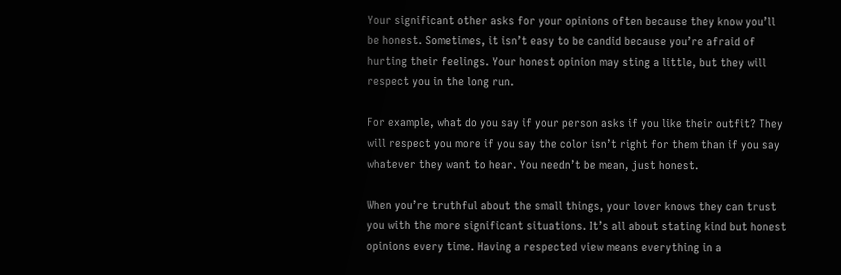Your significant other asks for your opinions often because they know you’ll be honest. Sometimes, it isn’t easy to be candid because you’re afraid of hurting their feelings. Your honest opinion may sting a little, but they will respect you in the long run.

For example, what do you say if your person asks if you like their outfit? They will respect you more if you say the color isn’t right for them than if you say whatever they want to hear. You needn’t be mean, just honest.

When you’re truthful about the small things, your lover knows they can trust you with the more significant situations. It’s all about stating kind but honest opinions every time. Having a respected view means everything in a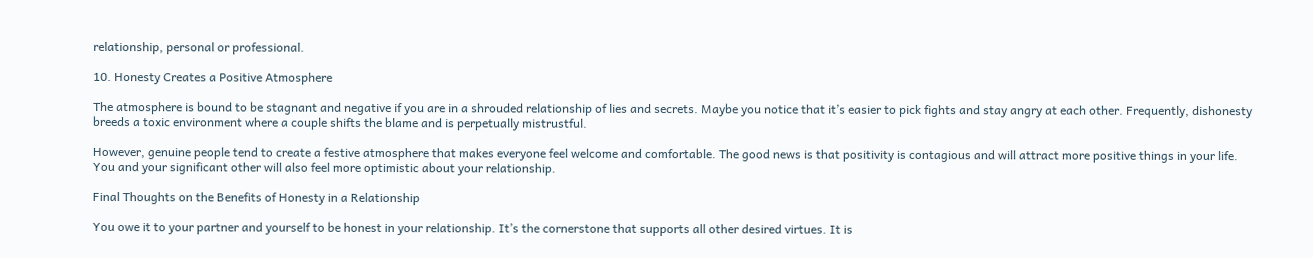relationship, personal or professional.

10. Honesty Creates a Positive Atmosphere

The atmosphere is bound to be stagnant and negative if you are in a shrouded relationship of lies and secrets. Maybe you notice that it’s easier to pick fights and stay angry at each other. Frequently, dishonesty breeds a toxic environment where a couple shifts the blame and is perpetually mistrustful.

However, genuine people tend to create a festive atmosphere that makes everyone feel welcome and comfortable. The good news is that positivity is contagious and will attract more positive things in your life. You and your significant other will also feel more optimistic about your relationship.

Final Thoughts on the Benefits of Honesty in a Relationship

You owe it to your partner and yourself to be honest in your relationship. It’s the cornerstone that supports all other desired virtues. It is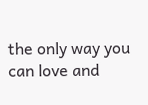the only way you can love and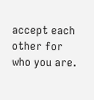accept each other for who you are.